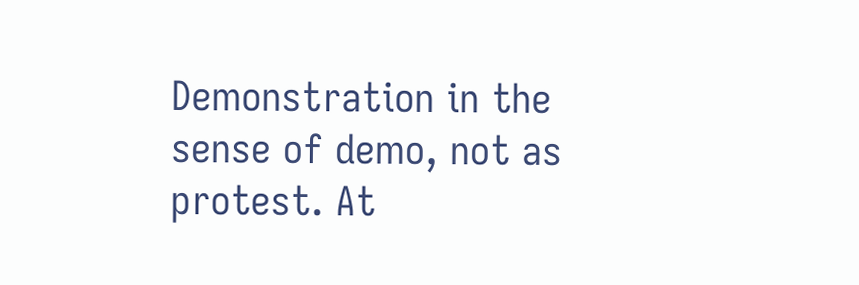Demonstration in the sense of demo, not as protest. At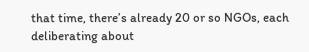that time, there’s already 20 or so NGOs, each deliberating about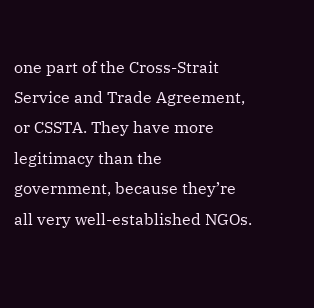one part of the Cross-Strait Service and Trade Agreement, or CSSTA. They have more legitimacy than the government, because they’re all very well-established NGOs.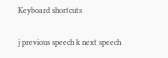Keyboard shortcuts

j previous speech k next speech